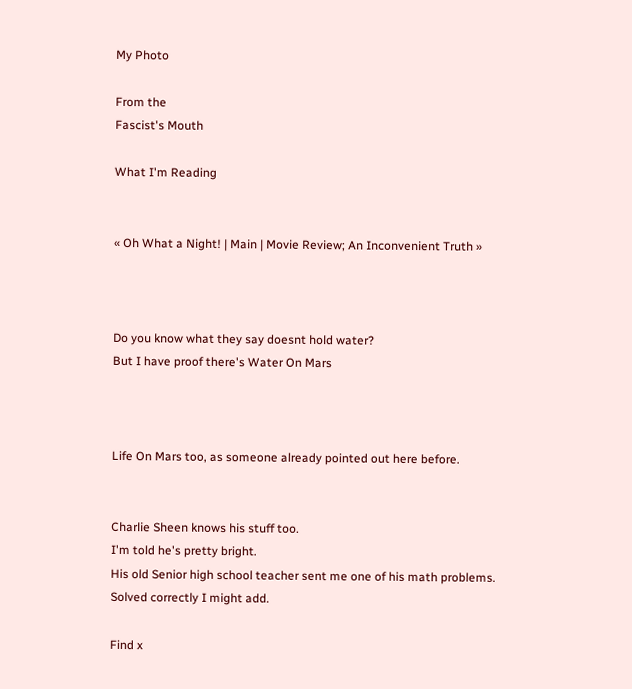My Photo

From the
Fascist's Mouth

What I'm Reading


« Oh What a Night! | Main | Movie Review; An Inconvenient Truth »



Do you know what they say doesnt hold water?
But I have proof there's Water On Mars



Life On Mars too, as someone already pointed out here before.


Charlie Sheen knows his stuff too.
I'm told he's pretty bright.
His old Senior high school teacher sent me one of his math problems.
Solved correctly I might add.

Find x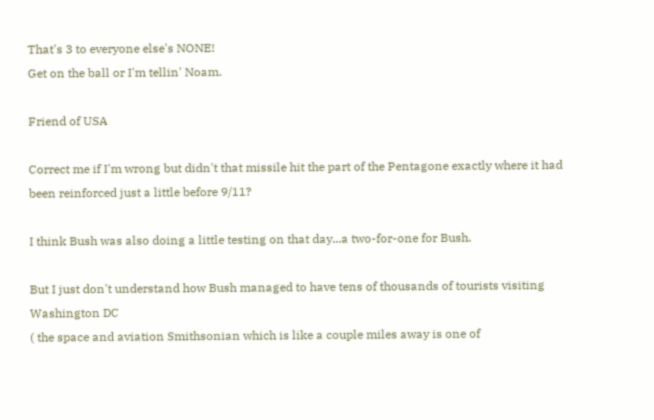That's 3 to everyone else's NONE!
Get on the ball or I'm tellin' Noam.

Friend of USA

Correct me if I'm wrong but didn't that missile hit the part of the Pentagone exactly where it had been reinforced just a little before 9/11?

I think Bush was also doing a little testing on that day...a two-for-one for Bush.

But I just don't understand how Bush managed to have tens of thousands of tourists visiting Washington DC
( the space and aviation Smithsonian which is like a couple miles away is one of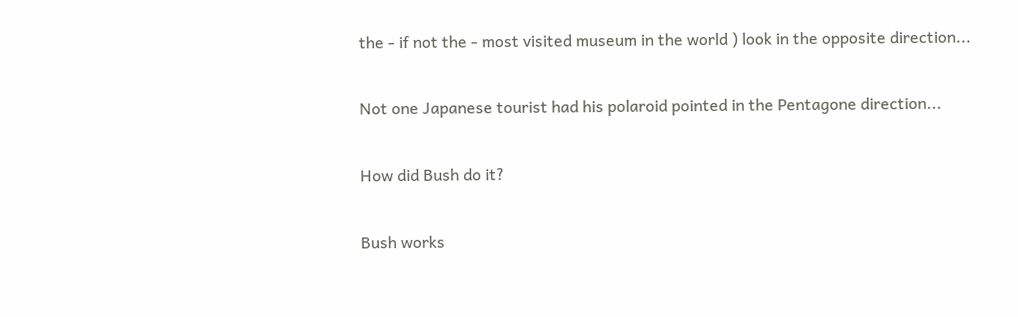the - if not the - most visited museum in the world ) look in the opposite direction...

Not one Japanese tourist had his polaroid pointed in the Pentagone direction...

How did Bush do it?

Bush works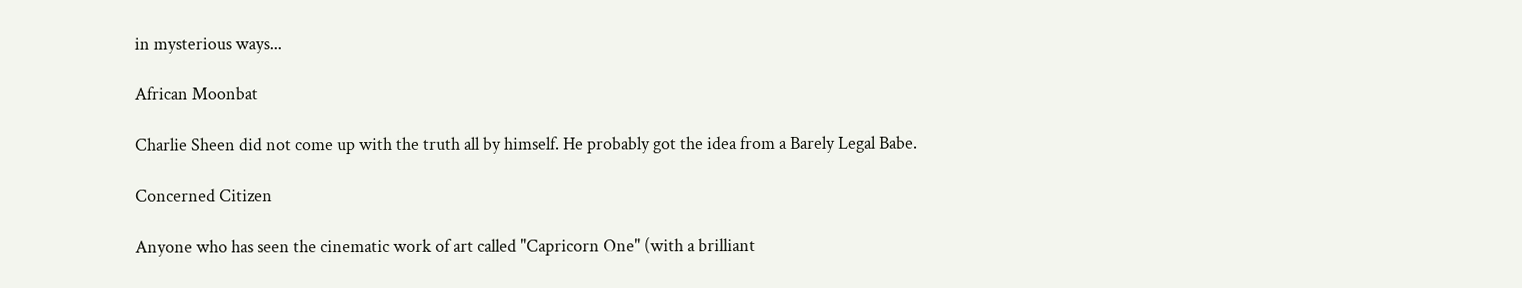in mysterious ways...

African Moonbat

Charlie Sheen did not come up with the truth all by himself. He probably got the idea from a Barely Legal Babe.

Concerned Citizen

Anyone who has seen the cinematic work of art called "Capricorn One" (with a brilliant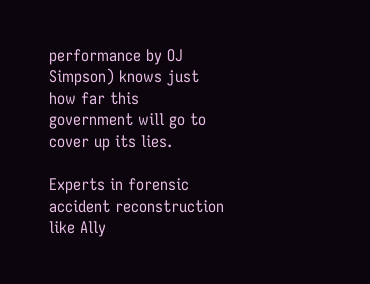performance by OJ Simpson) knows just how far this government will go to cover up its lies.

Experts in forensic accident reconstruction like Ally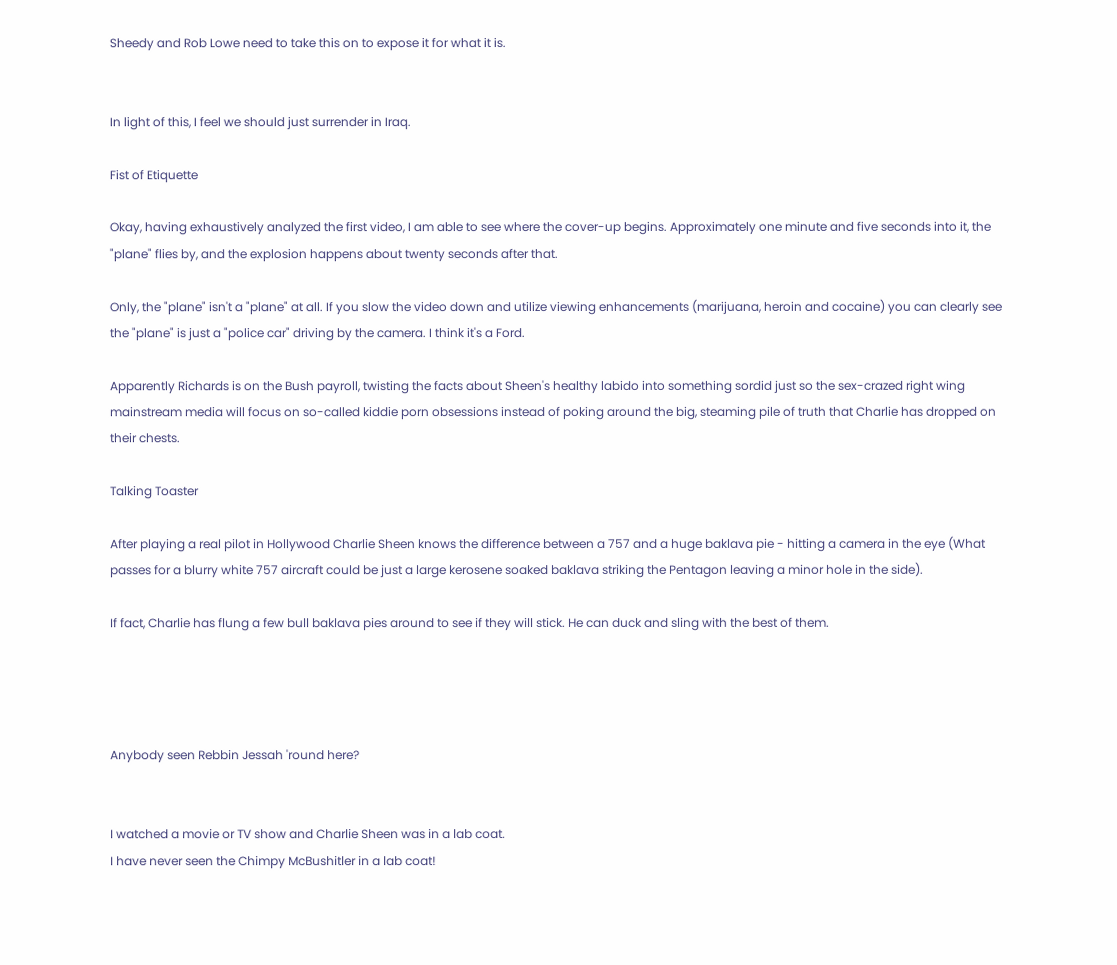Sheedy and Rob Lowe need to take this on to expose it for what it is.


In light of this, I feel we should just surrender in Iraq.

Fist of Etiquette

Okay, having exhaustively analyzed the first video, I am able to see where the cover-up begins. Approximately one minute and five seconds into it, the "plane" flies by, and the explosion happens about twenty seconds after that.

Only, the "plane" isn't a "plane" at all. If you slow the video down and utilize viewing enhancements (marijuana, heroin and cocaine) you can clearly see the "plane" is just a "police car" driving by the camera. I think it's a Ford.

Apparently Richards is on the Bush payroll, twisting the facts about Sheen's healthy labido into something sordid just so the sex-crazed right wing mainstream media will focus on so-called kiddie porn obsessions instead of poking around the big, steaming pile of truth that Charlie has dropped on their chests.

Talking Toaster

After playing a real pilot in Hollywood Charlie Sheen knows the difference between a 757 and a huge baklava pie - hitting a camera in the eye (What passes for a blurry white 757 aircraft could be just a large kerosene soaked baklava striking the Pentagon leaving a minor hole in the side).

If fact, Charlie has flung a few bull baklava pies around to see if they will stick. He can duck and sling with the best of them.




Anybody seen Rebbin Jessah 'round here?


I watched a movie or TV show and Charlie Sheen was in a lab coat.
I have never seen the Chimpy McBushitler in a lab coat!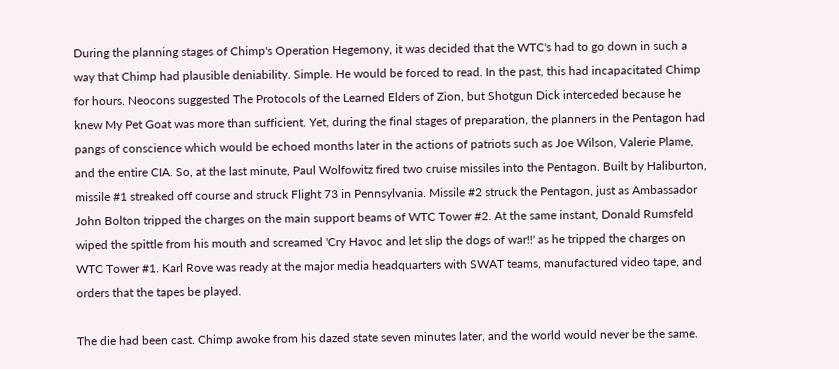During the planning stages of Chimp's Operation Hegemony, it was decided that the WTC's had to go down in such a way that Chimp had plausible deniability. Simple. He would be forced to read. In the past, this had incapacitated Chimp for hours. Neocons suggested The Protocols of the Learned Elders of Zion, but Shotgun Dick interceded because he knew My Pet Goat was more than sufficient. Yet, during the final stages of preparation, the planners in the Pentagon had pangs of conscience which would be echoed months later in the actions of patriots such as Joe Wilson, Valerie Plame, and the entire CIA. So, at the last minute, Paul Wolfowitz fired two cruise missiles into the Pentagon. Built by Haliburton, missile #1 streaked off course and struck Flight 73 in Pennsylvania. Missile #2 struck the Pentagon, just as Ambassador John Bolton tripped the charges on the main support beams of WTC Tower #2. At the same instant, Donald Rumsfeld wiped the spittle from his mouth and screamed 'Cry Havoc and let slip the dogs of war!!' as he tripped the charges on WTC Tower #1. Karl Rove was ready at the major media headquarters with SWAT teams, manufactured video tape, and orders that the tapes be played.

The die had been cast. Chimp awoke from his dazed state seven minutes later, and the world would never be the same.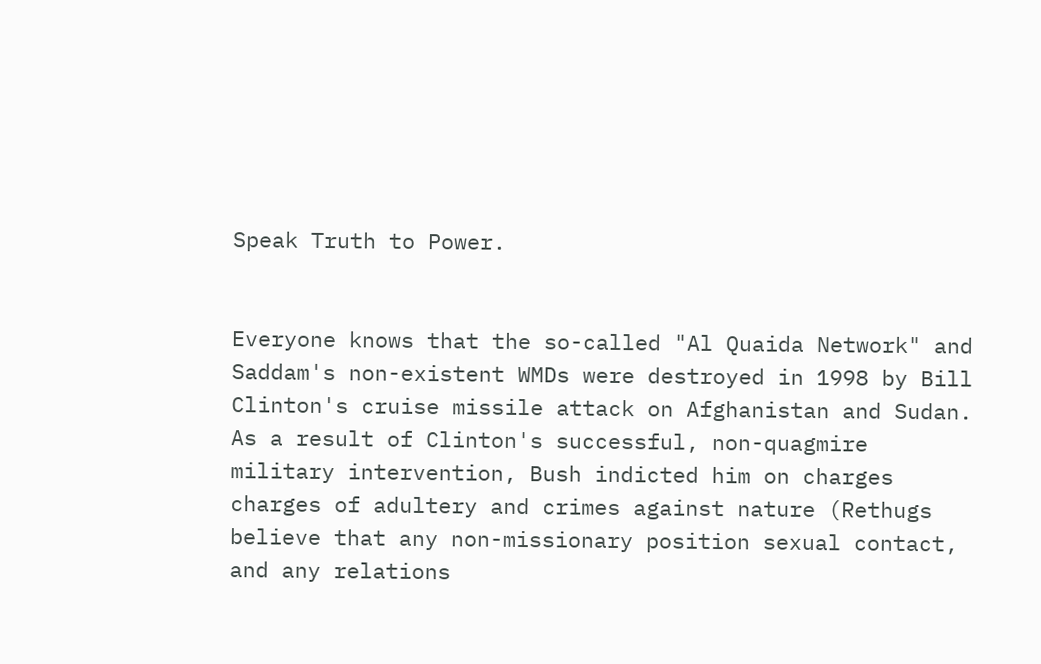Speak Truth to Power.


Everyone knows that the so-called "Al Quaida Network" and Saddam's non-existent WMDs were destroyed in 1998 by Bill Clinton's cruise missile attack on Afghanistan and Sudan. As a result of Clinton's successful, non-quagmire military intervention, Bush indicted him on charges charges of adultery and crimes against nature (Rethugs believe that any non-missionary position sexual contact, and any relations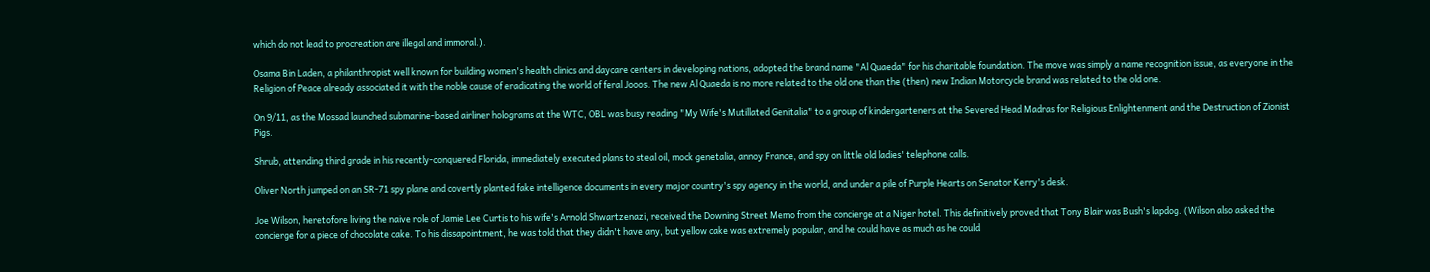which do not lead to procreation are illegal and immoral.).

Osama Bin Laden, a philanthropist well known for building women's health clinics and daycare centers in developing nations, adopted the brand name "Al Quaeda" for his charitable foundation. The move was simply a name recognition issue, as everyone in the Religion of Peace already associated it with the noble cause of eradicating the world of feral Jooos. The new Al Quaeda is no more related to the old one than the (then) new Indian Motorcycle brand was related to the old one.

On 9/11, as the Mossad launched submarine-based airliner holograms at the WTC, OBL was busy reading "My Wife's Mutillated Genitalia" to a group of kindergarteners at the Severed Head Madras for Religious Enlightenment and the Destruction of Zionist Pigs.

Shrub, attending third grade in his recently-conquered Florida, immediately executed plans to steal oil, mock genetalia, annoy France, and spy on little old ladies' telephone calls.

Oliver North jumped on an SR-71 spy plane and covertly planted fake intelligence documents in every major country's spy agency in the world, and under a pile of Purple Hearts on Senator Kerry's desk.

Joe Wilson, heretofore living the naive role of Jamie Lee Curtis to his wife's Arnold Shwartzenazi, received the Downing Street Memo from the concierge at a Niger hotel. This definitively proved that Tony Blair was Bush's lapdog. (Wilson also asked the concierge for a piece of chocolate cake. To his dissapointment, he was told that they didn't have any, but yellow cake was extremely popular, and he could have as much as he could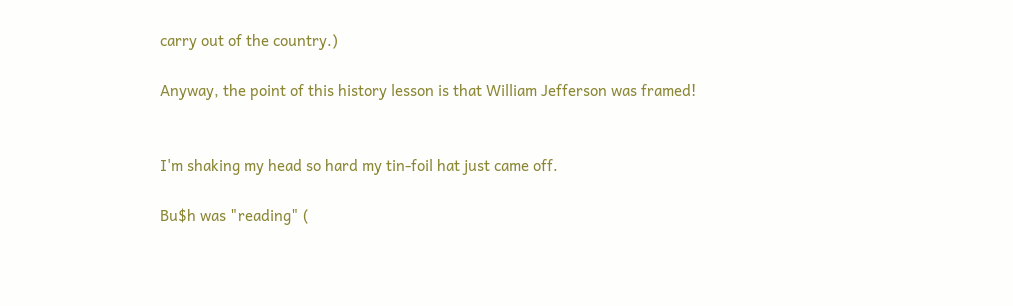carry out of the country.)

Anyway, the point of this history lesson is that William Jefferson was framed!


I'm shaking my head so hard my tin-foil hat just came off.

Bu$h was "reading" (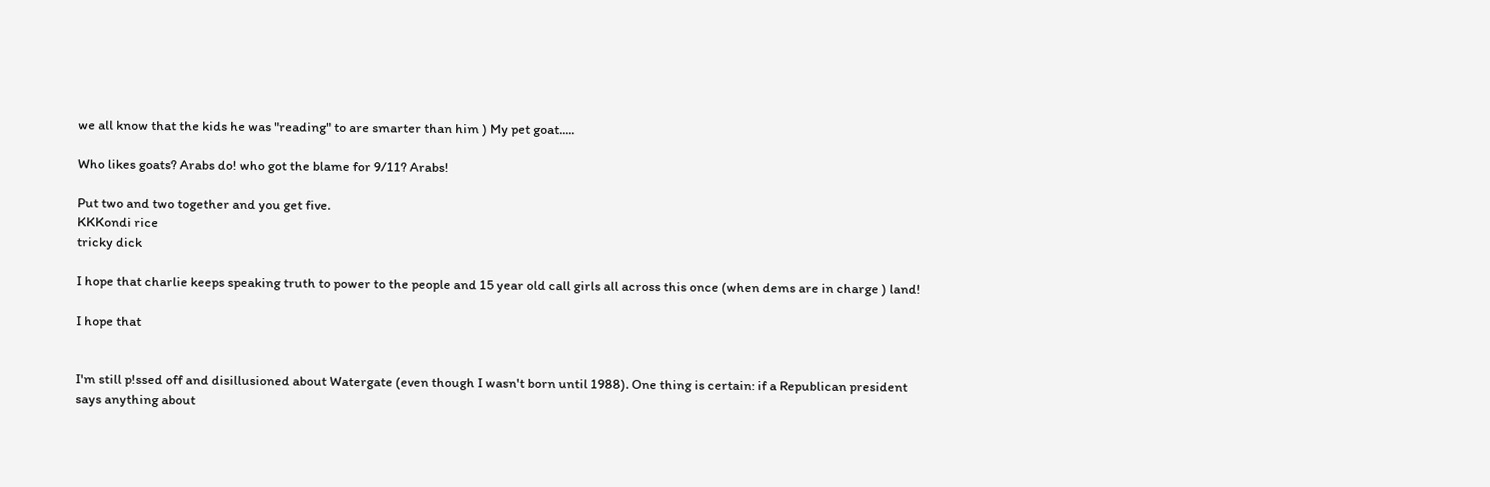we all know that the kids he was "reading" to are smarter than him ) My pet goat.....

Who likes goats? Arabs do! who got the blame for 9/11? Arabs!

Put two and two together and you get five.
KKKondi rice
tricky dick

I hope that charlie keeps speaking truth to power to the people and 15 year old call girls all across this once (when dems are in charge ) land!

I hope that


I'm still p!ssed off and disillusioned about Watergate (even though I wasn't born until 1988). One thing is certain: if a Republican president says anything about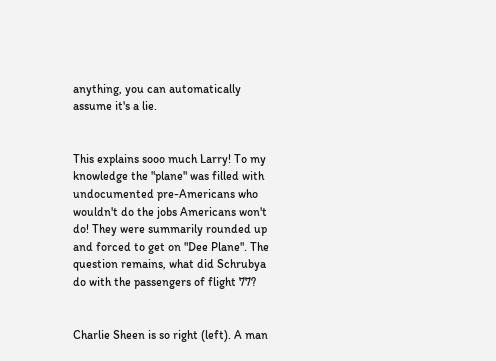anything, you can automatically assume it's a lie.


This explains sooo much Larry! To my knowledge the "plane" was filled with undocumented pre-Americans who wouldn't do the jobs Americans won't do! They were summarily rounded up and forced to get on "Dee Plane". The question remains, what did Schrubya do with the passengers of flight 77?


Charlie Sheen is so right (left). A man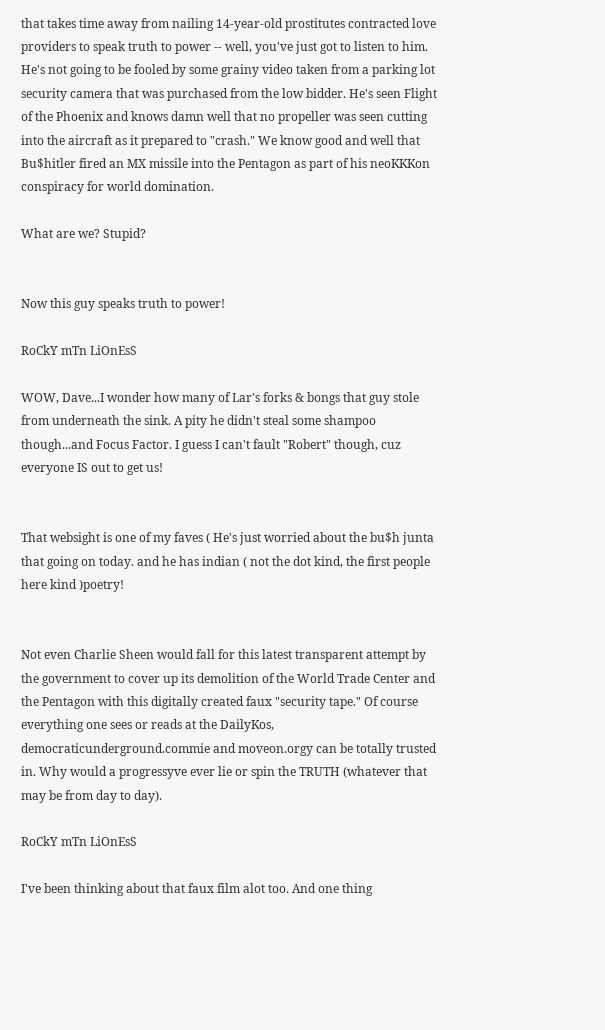that takes time away from nailing 14-year-old prostitutes contracted love providers to speak truth to power -- well, you've just got to listen to him. He's not going to be fooled by some grainy video taken from a parking lot security camera that was purchased from the low bidder. He's seen Flight of the Phoenix and knows damn well that no propeller was seen cutting into the aircraft as it prepared to "crash." We know good and well that Bu$hitler fired an MX missile into the Pentagon as part of his neoKKKon conspiracy for world domination.

What are we? Stupid?


Now this guy speaks truth to power!

RoCkY mTn LiOnEsS

WOW, Dave...I wonder how many of Lar's forks & bongs that guy stole from underneath the sink. A pity he didn't steal some shampoo though...and Focus Factor. I guess I can't fault "Robert" though, cuz everyone IS out to get us!


That websight is one of my faves ( He's just worried about the bu$h junta that going on today. and he has indian ( not the dot kind, the first people here kind )poetry!


Not even Charlie Sheen would fall for this latest transparent attempt by the government to cover up its demolition of the World Trade Center and the Pentagon with this digitally created faux "security tape." Of course everything one sees or reads at the DailyKos, democraticunderground.commie and moveon.orgy can be totally trusted in. Why would a progressyve ever lie or spin the TRUTH (whatever that may be from day to day).

RoCkY mTn LiOnEsS

I've been thinking about that faux film alot too. And one thing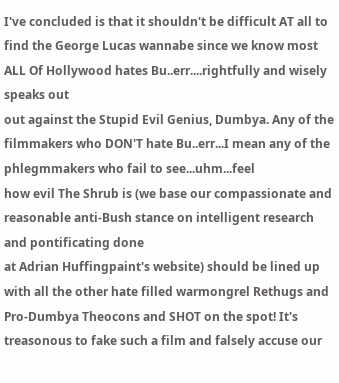I've concluded is that it shouldn't be difficult AT all to find the George Lucas wannabe since we know most ALL Of Hollywood hates Bu..err....rightfully and wisely speaks out
out against the Stupid Evil Genius, Dumbya. Any of the filmmakers who DON'T hate Bu..err...I mean any of the phlegmmakers who fail to see...uhm...feel
how evil The Shrub is (we base our compassionate and reasonable anti-Bush stance on intelligent research and pontificating done
at Adrian Huffingpaint's website) should be lined up with all the other hate filled warmongrel Rethugs and Pro-Dumbya Theocons and SHOT on the spot! It's treasonous to fake such a film and falsely accuse our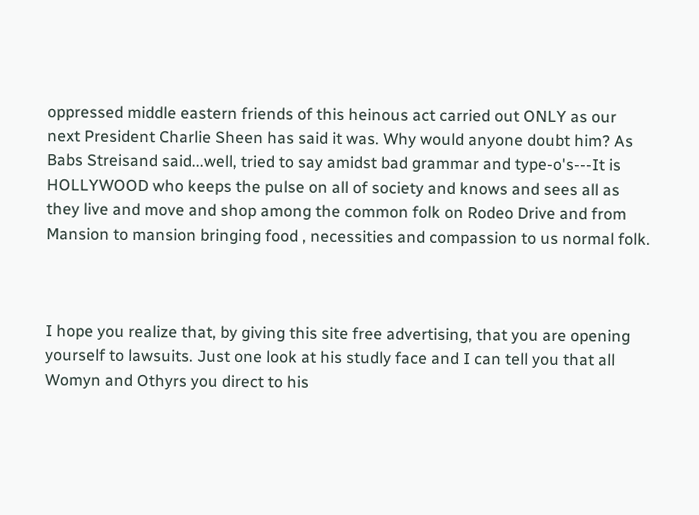oppressed middle eastern friends of this heinous act carried out ONLY as our next President Charlie Sheen has said it was. Why would anyone doubt him? As Babs Streisand said...well, tried to say amidst bad grammar and type-o's---It is HOLLYWOOD who keeps the pulse on all of society and knows and sees all as they live and move and shop among the common folk on Rodeo Drive and from Mansion to mansion bringing food , necessities and compassion to us normal folk.



I hope you realize that, by giving this site free advertising, that you are opening yourself to lawsuits. Just one look at his studly face and I can tell you that all Womyn and Othyrs you direct to his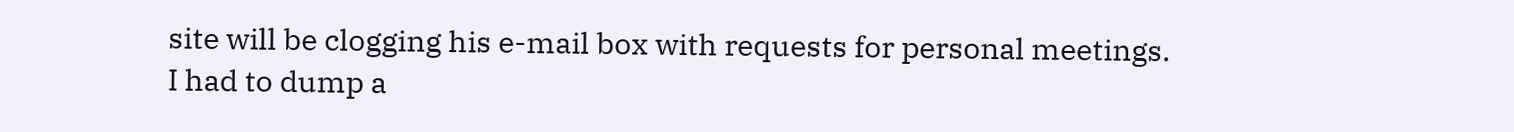site will be clogging his e-mail box with requests for personal meetings.
I had to dump a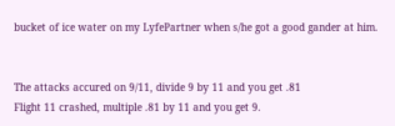bucket of ice water on my LyfePartner when s/he got a good gander at him.


The attacks accured on 9/11, divide 9 by 11 and you get .81
Flight 11 crashed, multiple .81 by 11 and you get 9.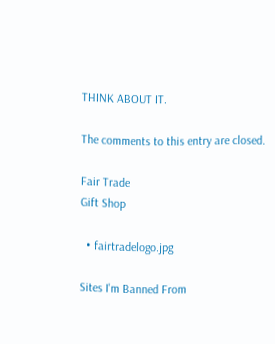THINK ABOUT IT.

The comments to this entry are closed.

Fair Trade
Gift Shop

  • fairtradelogo.jpg

Sites I'm Banned From